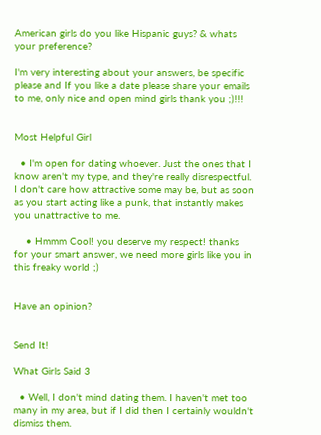American girls do you like Hispanic guys? & whats your preference?

I'm very interesting about your answers, be specific please and If you like a date please share your emails to me, only nice and open mind girls thank you ;)!!!


Most Helpful Girl

  • I'm open for dating whoever. Just the ones that I know aren't my type, and they're really disrespectful. I don't care how attractive some may be, but as soon as you start acting like a punk, that instantly makes you unattractive to me.

    • Hmmm Cool! you deserve my respect! thanks for your smart answer, we need more girls like you in this freaky world ;)


Have an opinion?


Send It!

What Girls Said 3

  • Well, I don't mind dating them. I haven't met too many in my area, but if I did then I certainly wouldn't dismiss them.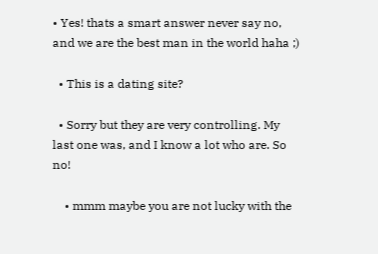• Yes! thats a smart answer never say no, and we are the best man in the world haha ;)

  • This is a dating site?

  • Sorry but they are very controlling. My last one was, and I know a lot who are. So no!

    • mmm maybe you are not lucky with the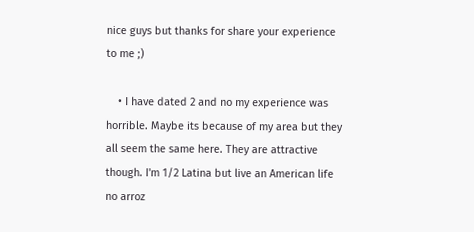nice guys but thanks for share your experience to me ;)

    • I have dated 2 and no my experience was horrible. Maybe its because of my area but they all seem the same here. They are attractive though. I'm 1/2 Latina but live an American life no arroz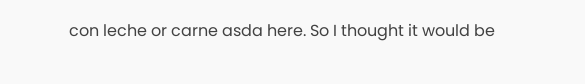con leche or carne asda here. So I thought it would be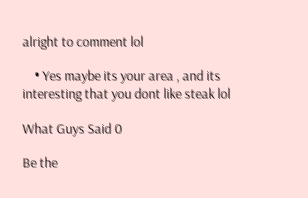alright to comment lol

    • Yes maybe its your area , and its interesting that you dont like steak lol

What Guys Said 0

Be the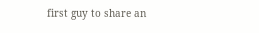first guy to share an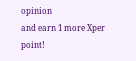opinion
and earn 1 more Xper point!